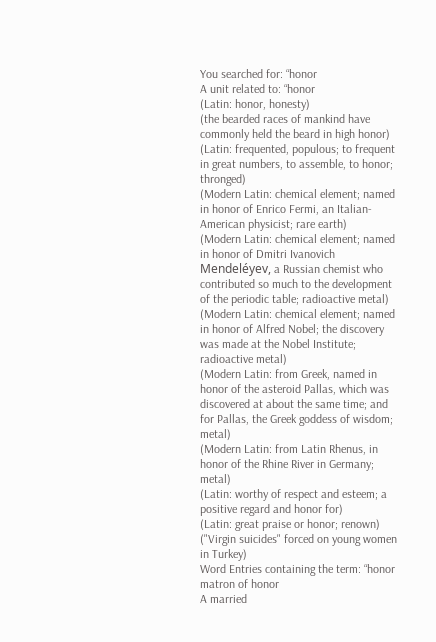You searched for: “honor
A unit related to: “honor
(Latin: honor, honesty)
(the bearded races of mankind have commonly held the beard in high honor)
(Latin: frequented, populous; to frequent in great numbers, to assemble, to honor; thronged)
(Modern Latin: chemical element; named in honor of Enrico Fermi, an Italian-American physicist; rare earth)
(Modern Latin: chemical element; named in honor of Dmitri Ivanovich Mendeléyev, a Russian chemist who contributed so much to the development of the periodic table; radioactive metal)
(Modern Latin: chemical element; named in honor of Alfred Nobel; the discovery was made at the Nobel Institute; radioactive metal)
(Modern Latin: from Greek, named in honor of the asteroid Pallas, which was discovered at about the same time; and for Pallas, the Greek goddess of wisdom; metal)
(Modern Latin: from Latin Rhenus, in honor of the Rhine River in Germany; metal)
(Latin: worthy of respect and esteem; a positive regard and honor for)
(Latin: great praise or honor; renown)
("Virgin suicides" forced on young women in Turkey)
Word Entries containing the term: “honor
matron of honor
A married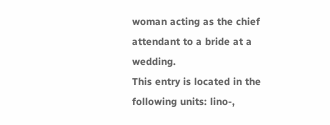woman acting as the chief attendant to a bride at a wedding.
This entry is located in the following units: lino-,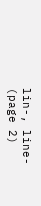lin-, line- (page 2)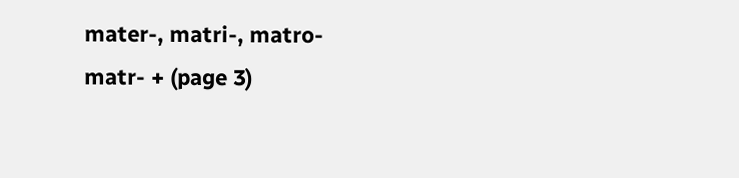mater-, matri-, matro- matr- + (page 3)